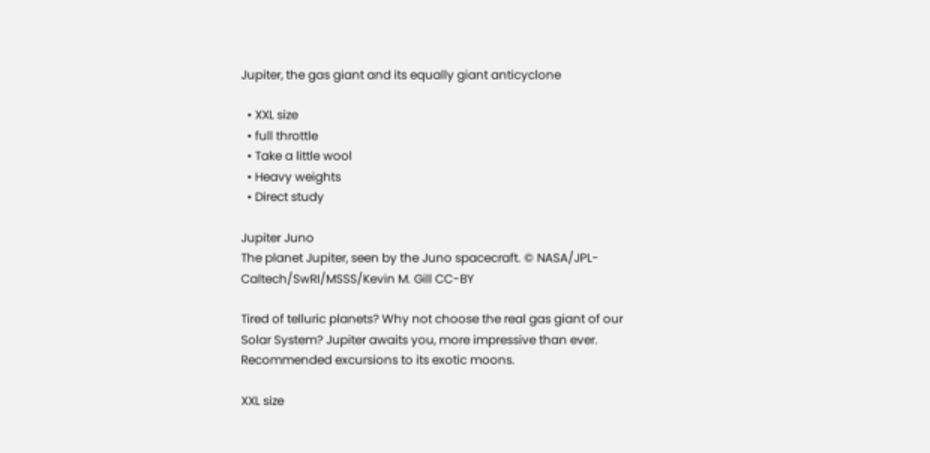Jupiter, the gas giant and its equally giant anticyclone

  • XXL size
  • full throttle
  • Take a little wool
  • Heavy weights
  • Direct study

Jupiter Juno
The planet Jupiter, seen by the Juno spacecraft. © NASA/JPL-Caltech/SwRI/MSSS/Kevin M. Gill CC-BY

Tired of telluric planets? Why not choose the real gas giant of our Solar System? Jupiter awaits you, more impressive than ever. Recommended excursions to its exotic moons.

XXL size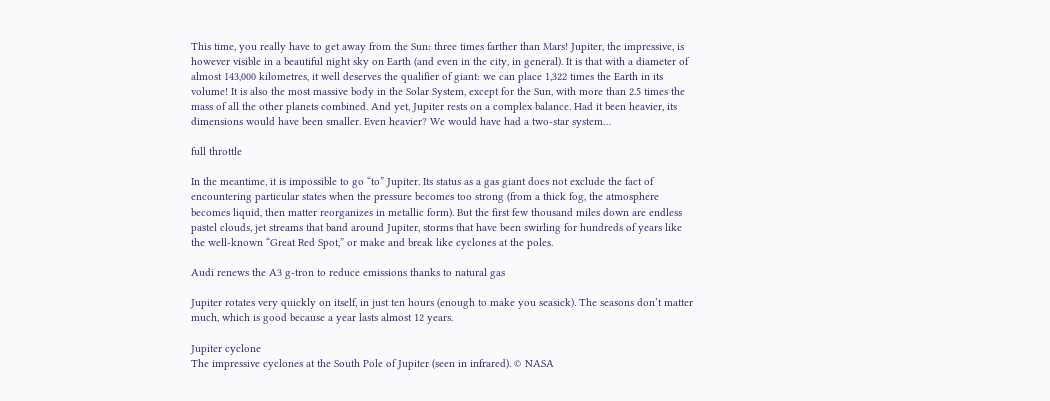This time, you really have to get away from the Sun: three times farther than Mars! Jupiter, the impressive, is however visible in a beautiful night sky on Earth (and even in the city, in general). It is that with a diameter of almost 143,000 kilometres, it well deserves the qualifier of giant: we can place 1,322 times the Earth in its volume! It is also the most massive body in the Solar System, except for the Sun, with more than 2.5 times the mass of all the other planets combined. And yet, Jupiter rests on a complex balance. Had it been heavier, its dimensions would have been smaller. Even heavier? We would have had a two-star system…

full throttle

In the meantime, it is impossible to go “to” Jupiter. Its status as a gas giant does not exclude the fact of encountering particular states when the pressure becomes too strong (from a thick fog, the atmosphere becomes liquid, then matter reorganizes in metallic form). But the first few thousand miles down are endless pastel clouds, jet streams that band around Jupiter, storms that have been swirling for hundreds of years like the well-known “Great Red Spot,” or make and break like cyclones at the poles.

Audi renews the A3 g-tron to reduce emissions thanks to natural gas

Jupiter rotates very quickly on itself, in just ten hours (enough to make you seasick). The seasons don’t matter much, which is good because a year lasts almost 12 years.

Jupiter cyclone
The impressive cyclones at the South Pole of Jupiter (seen in infrared). © NASA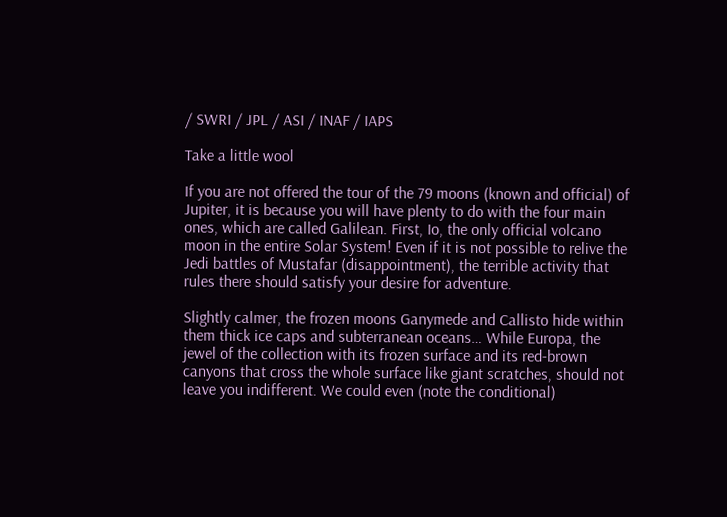/ SWRI / JPL / ASI / INAF / IAPS

Take a little wool

If you are not offered the tour of the 79 moons (known and official) of Jupiter, it is because you will have plenty to do with the four main ones, which are called Galilean. First, Io, the only official volcano moon in the entire Solar System! Even if it is not possible to relive the Jedi battles of Mustafar (disappointment), the terrible activity that rules there should satisfy your desire for adventure.

Slightly calmer, the frozen moons Ganymede and Callisto hide within them thick ice caps and subterranean oceans… While Europa, the jewel of the collection with its frozen surface and its red-brown canyons that cross the whole surface like giant scratches, should not leave you indifferent. We could even (note the conditional)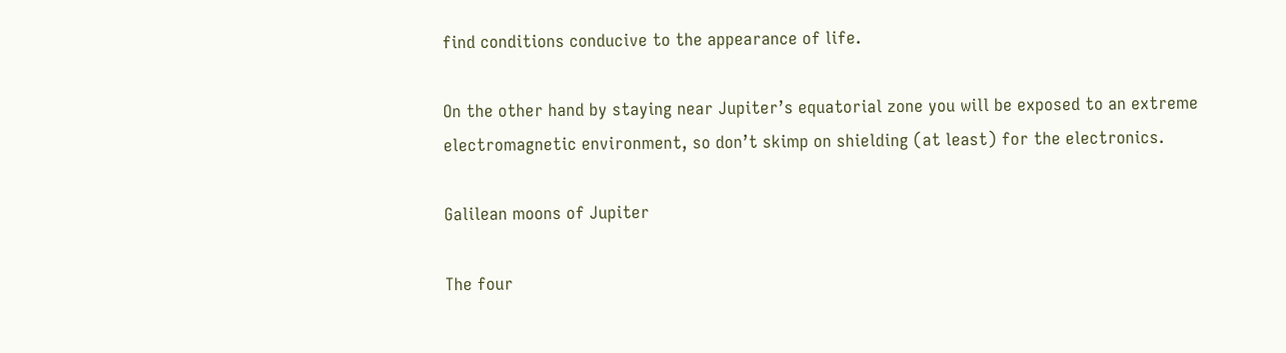find conditions conducive to the appearance of life.

On the other hand by staying near Jupiter’s equatorial zone you will be exposed to an extreme electromagnetic environment, so don’t skimp on shielding (at least) for the electronics.

Galilean moons of Jupiter

The four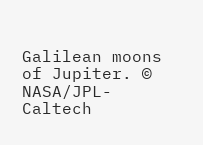Galilean moons of Jupiter. © NASA/JPL-Caltech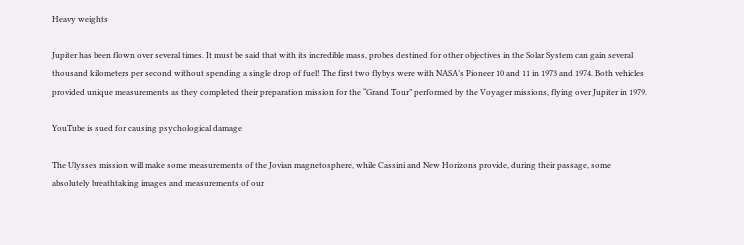Heavy weights

Jupiter has been flown over several times. It must be said that with its incredible mass, probes destined for other objectives in the Solar System can gain several thousand kilometers per second without spending a single drop of fuel! The first two flybys were with NASA’s Pioneer 10 and 11 in 1973 and 1974. Both vehicles provided unique measurements as they completed their preparation mission for the “Grand Tour” performed by the Voyager missions, flying over Jupiter in 1979.

YouTube is sued for causing psychological damage

The Ulysses mission will make some measurements of the Jovian magnetosphere, while Cassini and New Horizons provide, during their passage, some absolutely breathtaking images and measurements of our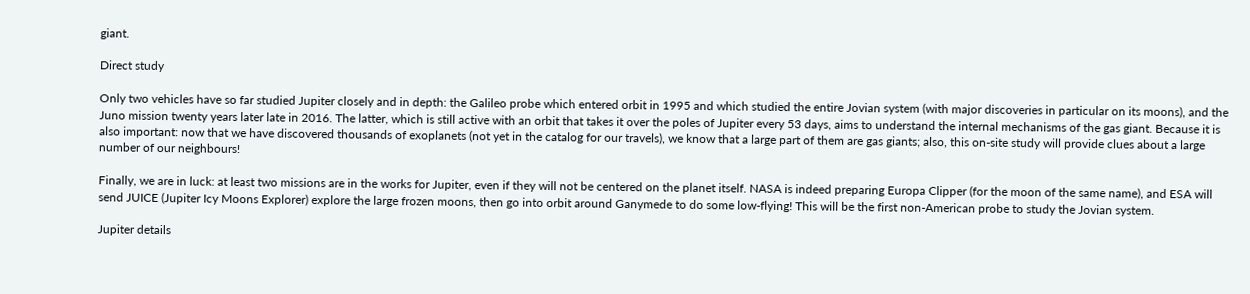giant.

Direct study

Only two vehicles have so far studied Jupiter closely and in depth: the Galileo probe which entered orbit in 1995 and which studied the entire Jovian system (with major discoveries in particular on its moons), and the Juno mission twenty years later late in 2016. The latter, which is still active with an orbit that takes it over the poles of Jupiter every 53 days, aims to understand the internal mechanisms of the gas giant. Because it is also important: now that we have discovered thousands of exoplanets (not yet in the catalog for our travels), we know that a large part of them are gas giants; also, this on-site study will provide clues about a large number of our neighbours!

Finally, we are in luck: at least two missions are in the works for Jupiter, even if they will not be centered on the planet itself. NASA is indeed preparing Europa Clipper (for the moon of the same name), and ESA will send JUICE (Jupiter Icy Moons Explorer) explore the large frozen moons, then go into orbit around Ganymede to do some low-flying! This will be the first non-American probe to study the Jovian system.

Jupiter details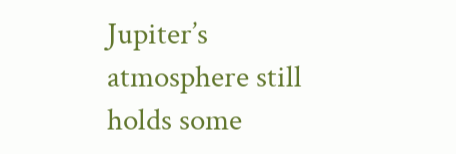Jupiter’s atmosphere still holds some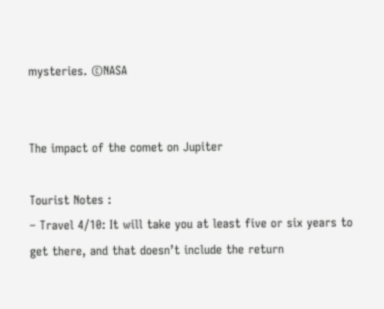mysteries. ©NASA


The impact of the comet on Jupiter

Tourist Notes :
– Travel 4/10: It will take you at least five or six years to get there, and that doesn’t include the return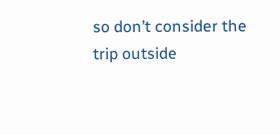so don’t consider the trip outside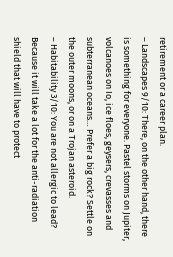retirement or a career plan.
– Landscapes 9/10: There, on the other hand, there is something for everyone. Pastel storms on Jupiter, volcanoes on Io, ice floes, geysers, crevasses and subterranean oceans… Prefer a big rock? Settle on the outer moons, or on a Trojan asteroid.
– Habitability 3/10: You are not allergic to lead? Because it will take a lot for the anti-radiation shield that will have to protect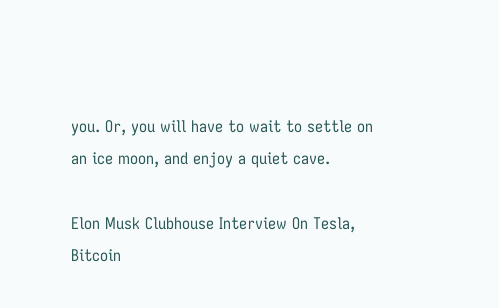you. Or, you will have to wait to settle on an ice moon, and enjoy a quiet cave.

Elon Musk Clubhouse Interview On Tesla, Bitcoin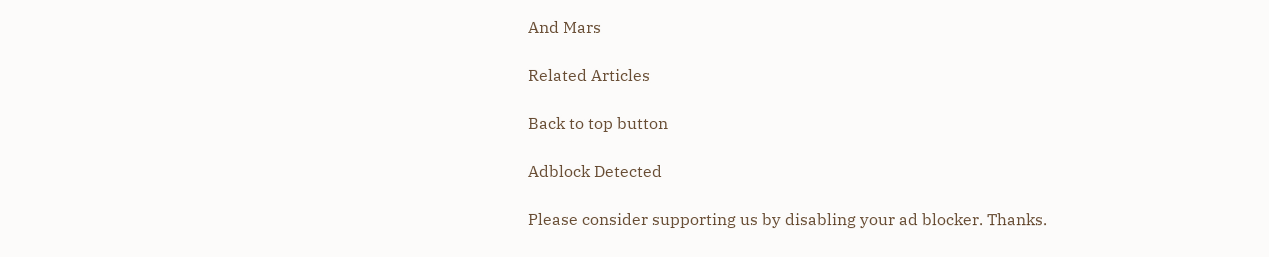And Mars

Related Articles

Back to top button

Adblock Detected

Please consider supporting us by disabling your ad blocker. Thanks.